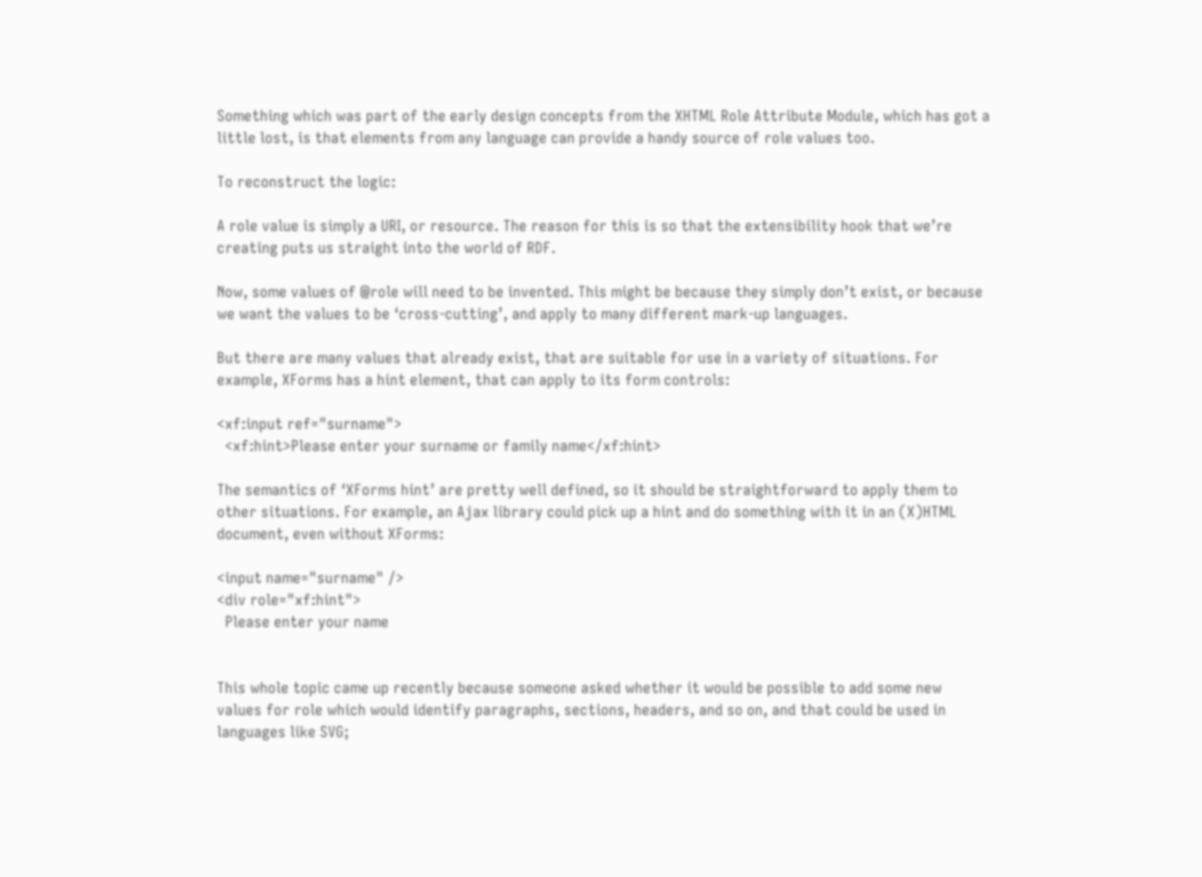Something which was part of the early design concepts from the XHTML Role Attribute Module, which has got a little lost, is that elements from any language can provide a handy source of role values too.

To reconstruct the logic:

A role value is simply a URI, or resource. The reason for this is so that the extensibility hook that we’re creating puts us straight into the world of RDF.

Now, some values of @role will need to be invented. This might be because they simply don’t exist, or because we want the values to be ‘cross-cutting’, and apply to many different mark-up languages.

But there are many values that already exist, that are suitable for use in a variety of situations. For example, XForms has a hint element, that can apply to its form controls:

<xf:input ref="surname">
  <xf:hint>Please enter your surname or family name</xf:hint>

The semantics of ‘XForms hint’ are pretty well defined, so it should be straightforward to apply them to other situations. For example, an Ajax library could pick up a hint and do something with it in an (X)HTML document, even without XForms:

<input name="surname" />
<div role="xf:hint">
  Please enter your name


This whole topic came up recently because someone asked whether it would be possible to add some new values for role which would identify paragraphs, sections, headers, and so on, and that could be used in languages like SVG;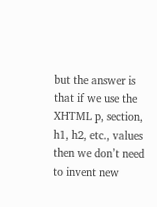but the answer is that if we use the XHTML p, section, h1, h2, etc., values then we don’t need to invent new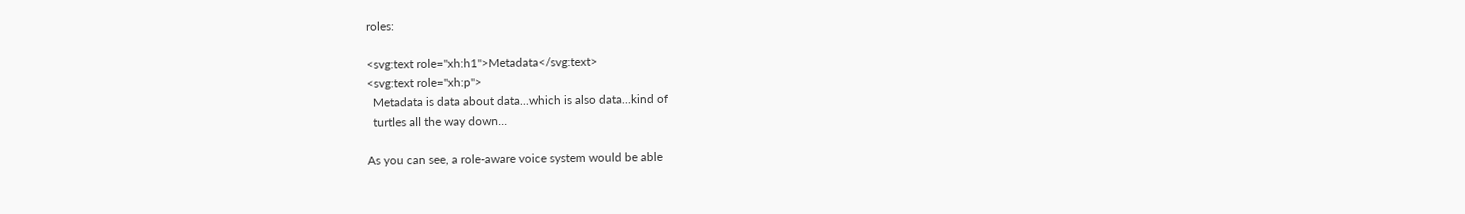roles:

<svg:text role="xh:h1">Metadata</svg:text>
<svg:text role="xh:p">
  Metadata is data about data...which is also data...kind of
  turtles all the way down...

As you can see, a role-aware voice system would be able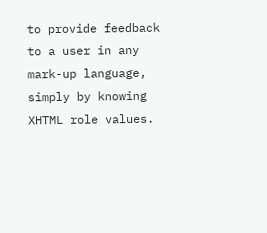to provide feedback to a user in any mark-up language, simply by knowing XHTML role values.